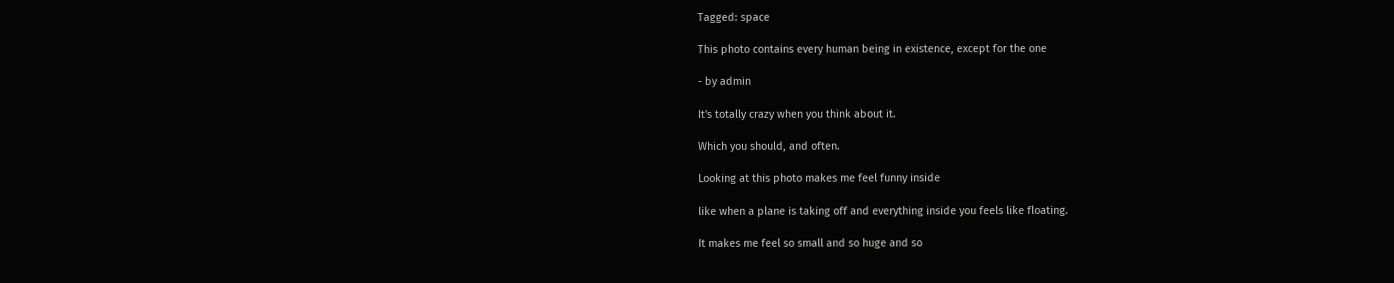Tagged: space

This photo contains every human being in existence, except for the one

- by admin

It's totally crazy when you think about it.

Which you should, and often.

Looking at this photo makes me feel funny inside

like when a plane is taking off and everything inside you feels like floating.

It makes me feel so small and so huge and so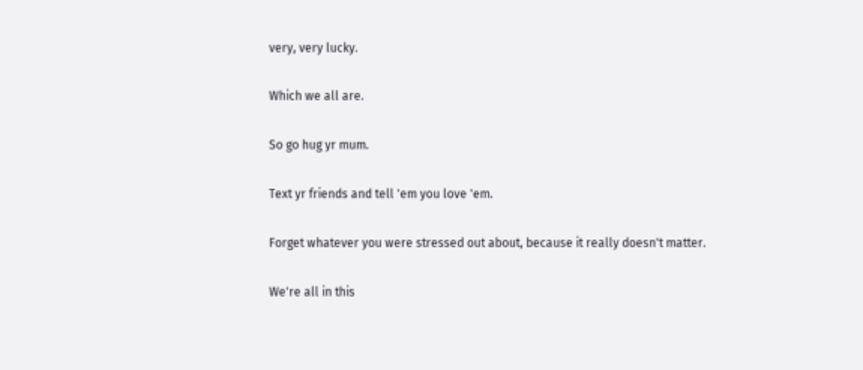very, very lucky.

Which we all are.

So go hug yr mum.

Text yr friends and tell 'em you love 'em.

Forget whatever you were stressed out about, because it really doesn't matter.

We're all in this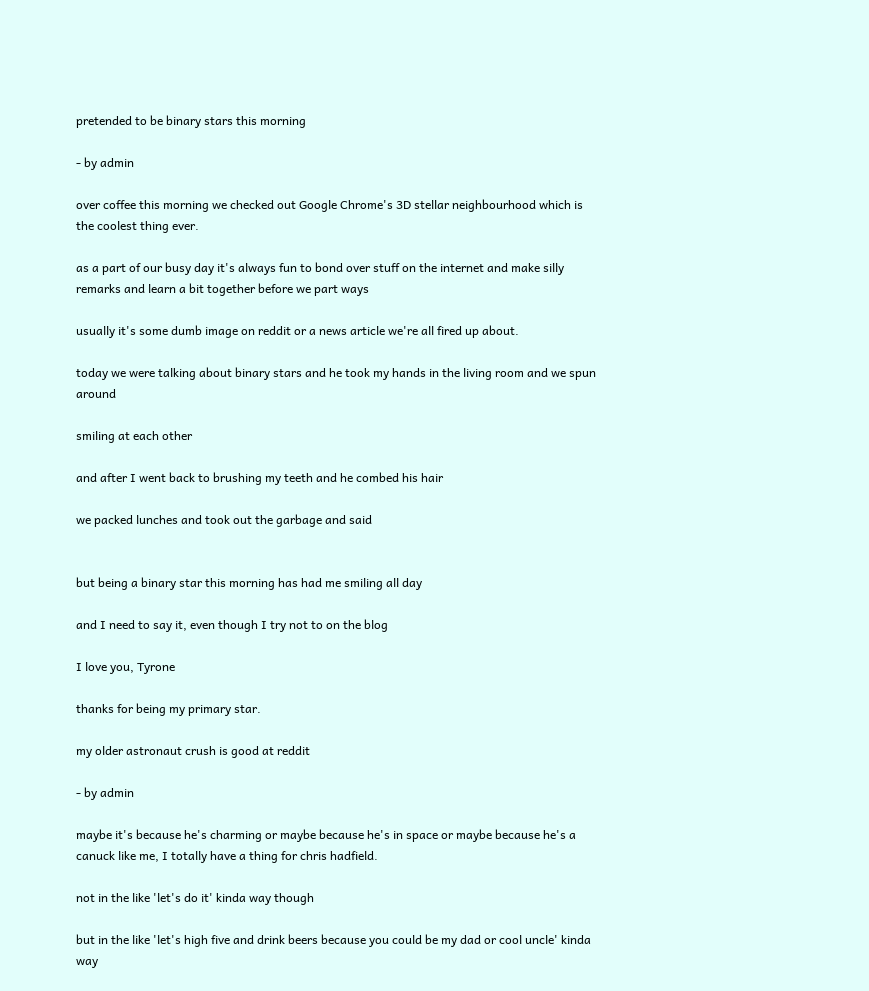pretended to be binary stars this morning

- by admin

over coffee this morning we checked out Google Chrome's 3D stellar neighbourhood which is the coolest thing ever.

as a part of our busy day it's always fun to bond over stuff on the internet and make silly remarks and learn a bit together before we part ways

usually it's some dumb image on reddit or a news article we're all fired up about.

today we were talking about binary stars and he took my hands in the living room and we spun around

smiling at each other

and after I went back to brushing my teeth and he combed his hair

we packed lunches and took out the garbage and said


but being a binary star this morning has had me smiling all day

and I need to say it, even though I try not to on the blog

I love you, Tyrone

thanks for being my primary star.

my older astronaut crush is good at reddit

- by admin

maybe it's because he's charming or maybe because he's in space or maybe because he's a canuck like me, I totally have a thing for chris hadfield.

not in the like 'let's do it' kinda way though

but in the like 'let's high five and drink beers because you could be my dad or cool uncle' kinda way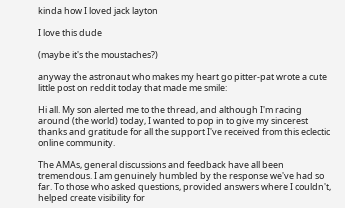kinda how I loved jack layton

I love this dude

(maybe it's the moustaches?)

anyway the astronaut who makes my heart go pitter-pat wrote a cute little post on reddit today that made me smile:

Hi all. My son alerted me to the thread, and although I'm racing around (the world) today, I wanted to pop in to give my sincerest thanks and gratitude for all the support I've received from this eclectic online community.

The AMAs, general discussions and feedback have all been tremendous. I am genuinely humbled by the response we've had so far. To those who asked questions, provided answers where I couldn't, helped create visibility for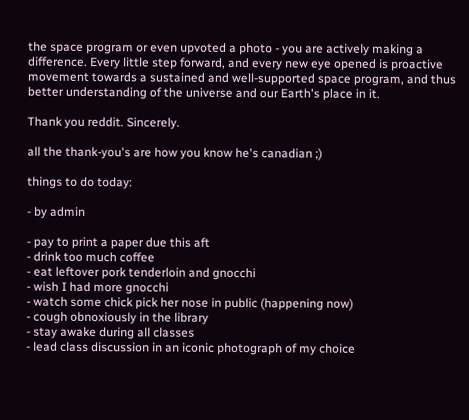the space program or even upvoted a photo - you are actively making a difference. Every little step forward, and every new eye opened is proactive movement towards a sustained and well-supported space program, and thus better understanding of the universe and our Earth's place in it.

Thank you reddit. Sincerely.

all the thank-you's are how you know he's canadian ;)

things to do today:

- by admin

- pay to print a paper due this aft
- drink too much coffee
- eat leftover pork tenderloin and gnocchi
- wish I had more gnocchi
- watch some chick pick her nose in public (happening now)
- cough obnoxiously in the library
- stay awake during all classes
- lead class discussion in an iconic photograph of my choice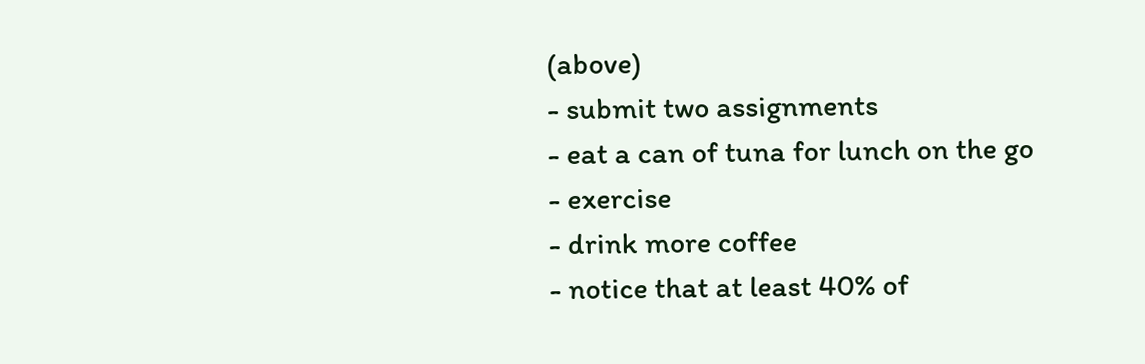(above)
- submit two assignments
- eat a can of tuna for lunch on the go
- exercise
- drink more coffee
- notice that at least 40% of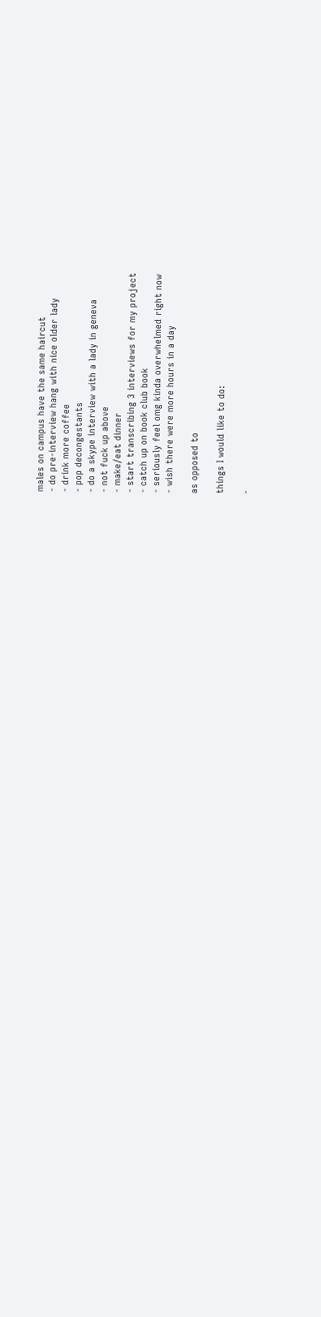males on campus have the same haircut
- do pre-interview hang with nice older lady
- drink more coffee
- pop decongestants
- do a skype interview with a lady in geneva
- not fuck up above
- make/eat dinner
- start transcribing 3 interviews for my project
- catch up on book club book
- seriously feel omg kinda overwhelmed right now
- wish there were more hours in a day

as opposed to

things I would like to do:

-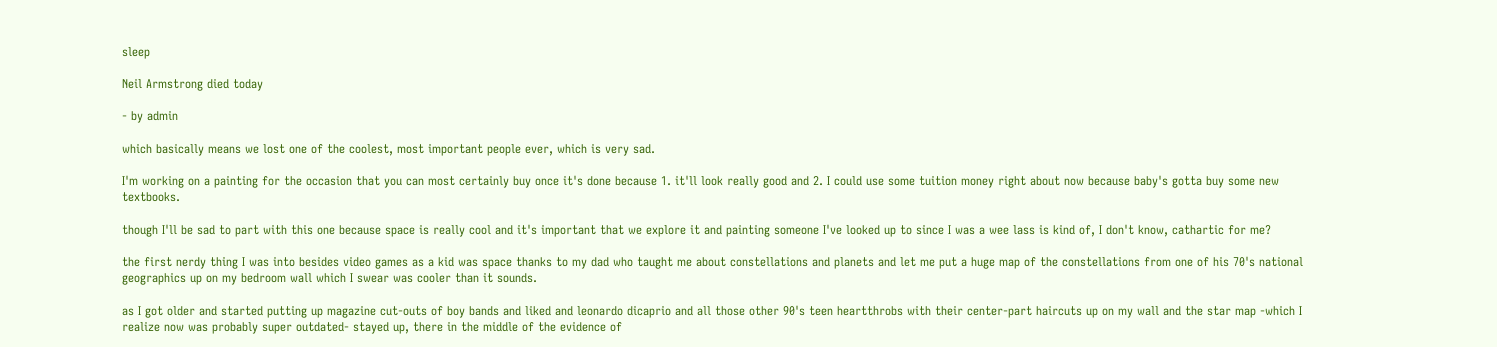sleep

Neil Armstrong died today

- by admin

which basically means we lost one of the coolest, most important people ever, which is very sad.

I'm working on a painting for the occasion that you can most certainly buy once it's done because 1. it'll look really good and 2. I could use some tuition money right about now because baby's gotta buy some new textbooks.

though I'll be sad to part with this one because space is really cool and it's important that we explore it and painting someone I've looked up to since I was a wee lass is kind of, I don't know, cathartic for me?

the first nerdy thing I was into besides video games as a kid was space thanks to my dad who taught me about constellations and planets and let me put a huge map of the constellations from one of his 70's national geographics up on my bedroom wall which I swear was cooler than it sounds.

as I got older and started putting up magazine cut-outs of boy bands and liked and leonardo dicaprio and all those other 90's teen heartthrobs with their center-part haircuts up on my wall and the star map -which I realize now was probably super outdated- stayed up, there in the middle of the evidence of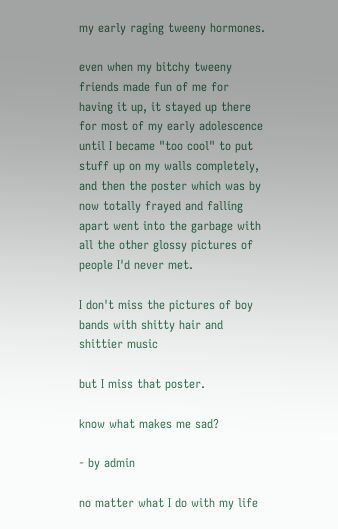my early raging tweeny hormones.

even when my bitchy tweeny friends made fun of me for having it up, it stayed up there for most of my early adolescence until I became "too cool" to put stuff up on my walls completely, and then the poster which was by now totally frayed and falling apart went into the garbage with all the other glossy pictures of people I'd never met.

I don't miss the pictures of boy bands with shitty hair and shittier music

but I miss that poster.

know what makes me sad?

- by admin

no matter what I do with my life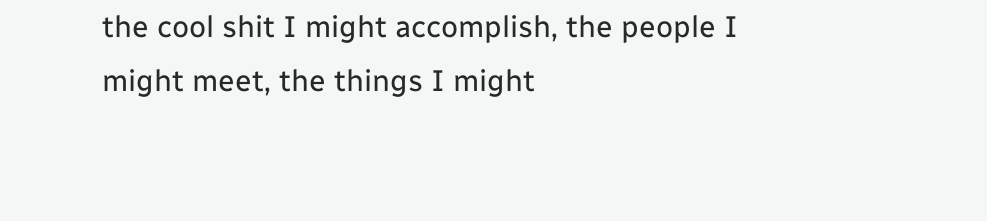the cool shit I might accomplish, the people I might meet, the things I might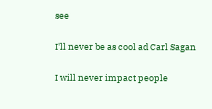see

I'll never be as cool ad Carl Sagan

I will never impact people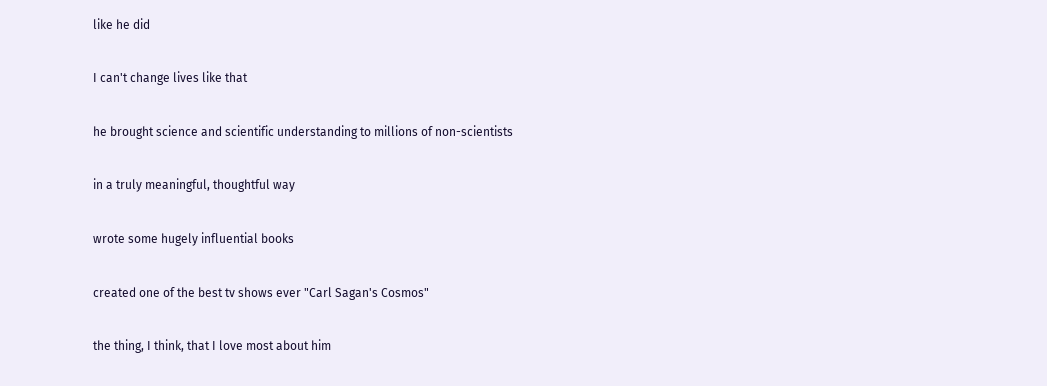like he did

I can't change lives like that

he brought science and scientific understanding to millions of non-scientists

in a truly meaningful, thoughtful way

wrote some hugely influential books

created one of the best tv shows ever "Carl Sagan's Cosmos"

the thing, I think, that I love most about him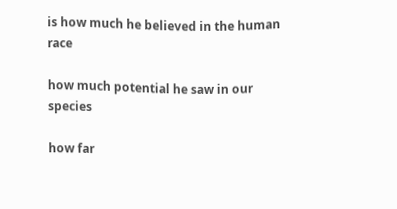is how much he believed in the human race

how much potential he saw in our species

how far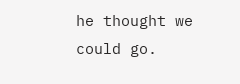he thought we could go.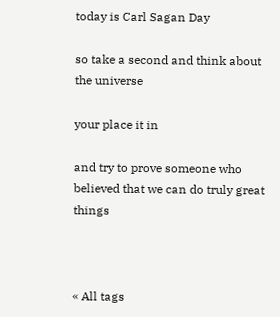today is Carl Sagan Day

so take a second and think about the universe

your place it in

and try to prove someone who believed that we can do truly great things



« All tags